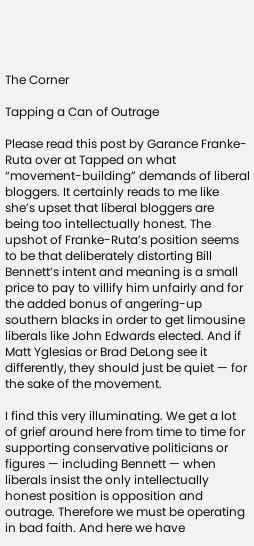The Corner

Tapping a Can of Outrage

Please read this post by Garance Franke-Ruta over at Tapped on what “movement-building” demands of liberal bloggers. It certainly reads to me like she’s upset that liberal bloggers are being too intellectually honest. The upshot of Franke-Ruta’s position seems to be that deliberately distorting Bill Bennett’s intent and meaning is a small price to pay to villify him unfairly and for the added bonus of angering-up southern blacks in order to get limousine liberals like John Edwards elected. And if Matt Yglesias or Brad DeLong see it differently, they should just be quiet — for the sake of the movement.

I find this very illuminating. We get a lot of grief around here from time to time for supporting conservative politicians or figures — including Bennett — when liberals insist the only intellectually honest position is opposition and outrage. Therefore we must be operating in bad faith. And here we have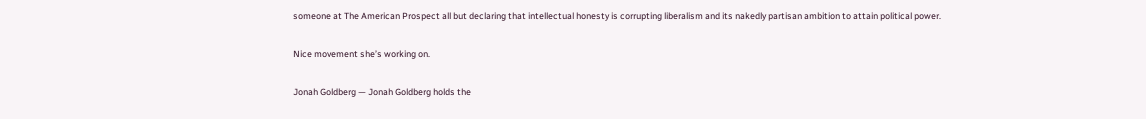someone at The American Prospect all but declaring that intellectual honesty is corrupting liberalism and its nakedly partisan ambition to attain political power.

Nice movement she’s working on.

Jonah Goldberg — Jonah Goldberg holds the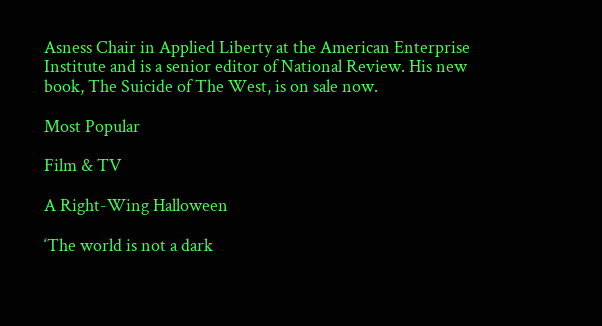Asness Chair in Applied Liberty at the American Enterprise Institute and is a senior editor of National Review. His new book, The Suicide of The West, is on sale now.

Most Popular

Film & TV

A Right-Wing Halloween

‘The world is not a dark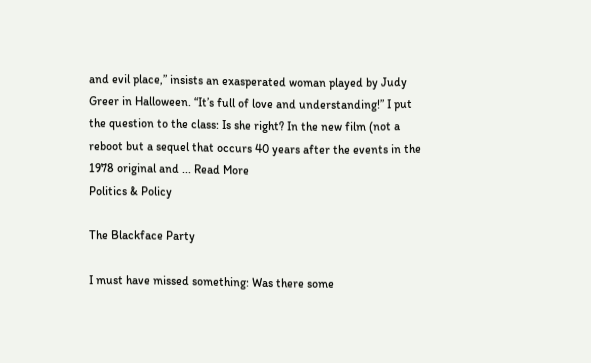and evil place,” insists an exasperated woman played by Judy Greer in Halloween. “It’s full of love and understanding!” I put the question to the class: Is she right? In the new film (not a reboot but a sequel that occurs 40 years after the events in the 1978 original and ... Read More
Politics & Policy

The Blackface Party

I must have missed something: Was there some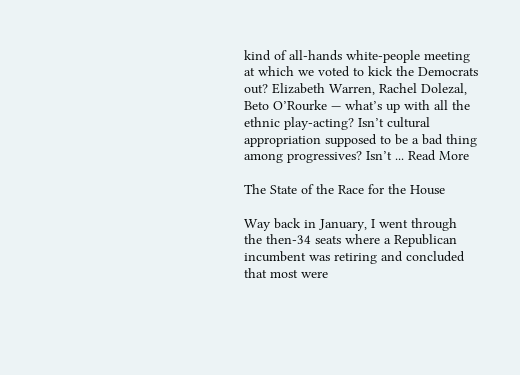kind of all-hands white-people meeting at which we voted to kick the Democrats out? Elizabeth Warren, Rachel Dolezal, Beto O’Rourke — what’s up with all the ethnic play-acting? Isn’t cultural appropriation supposed to be a bad thing among progressives? Isn’t ... Read More

The State of the Race for the House

Way back in January, I went through the then-34 seats where a Republican incumbent was retiring and concluded that most were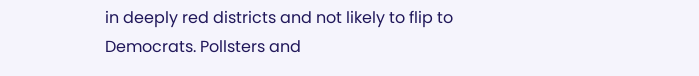in deeply red districts and not likely to flip to Democrats. Pollsters and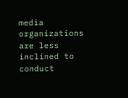media organizations are less inclined to conduct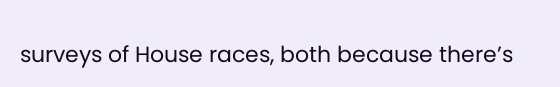surveys of House races, both because there’s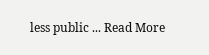less public ... Read More